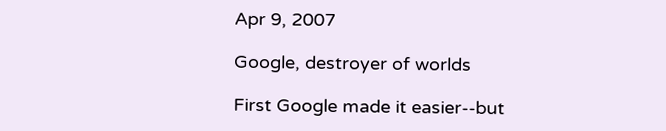Apr 9, 2007

Google, destroyer of worlds

First Google made it easier--but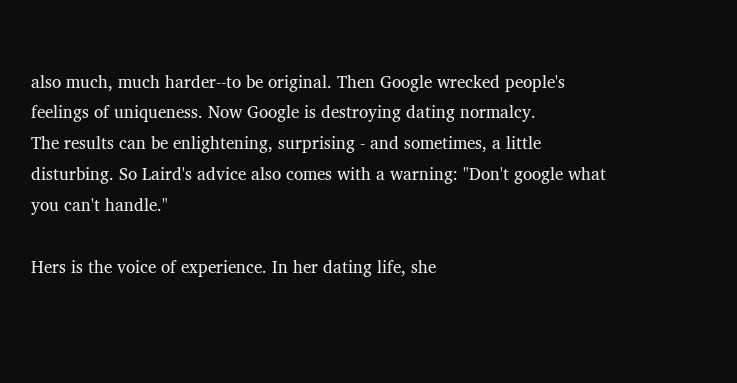also much, much harder--to be original. Then Google wrecked people's feelings of uniqueness. Now Google is destroying dating normalcy.
The results can be enlightening, surprising - and sometimes, a little disturbing. So Laird's advice also comes with a warning: "Don't google what you can't handle."

Hers is the voice of experience. In her dating life, she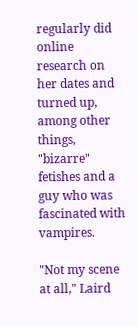regularly did online research on her dates and turned up, among other things, "bizarre" fetishes and a guy who was fascinated with vampires.

"Not my scene at all," Laird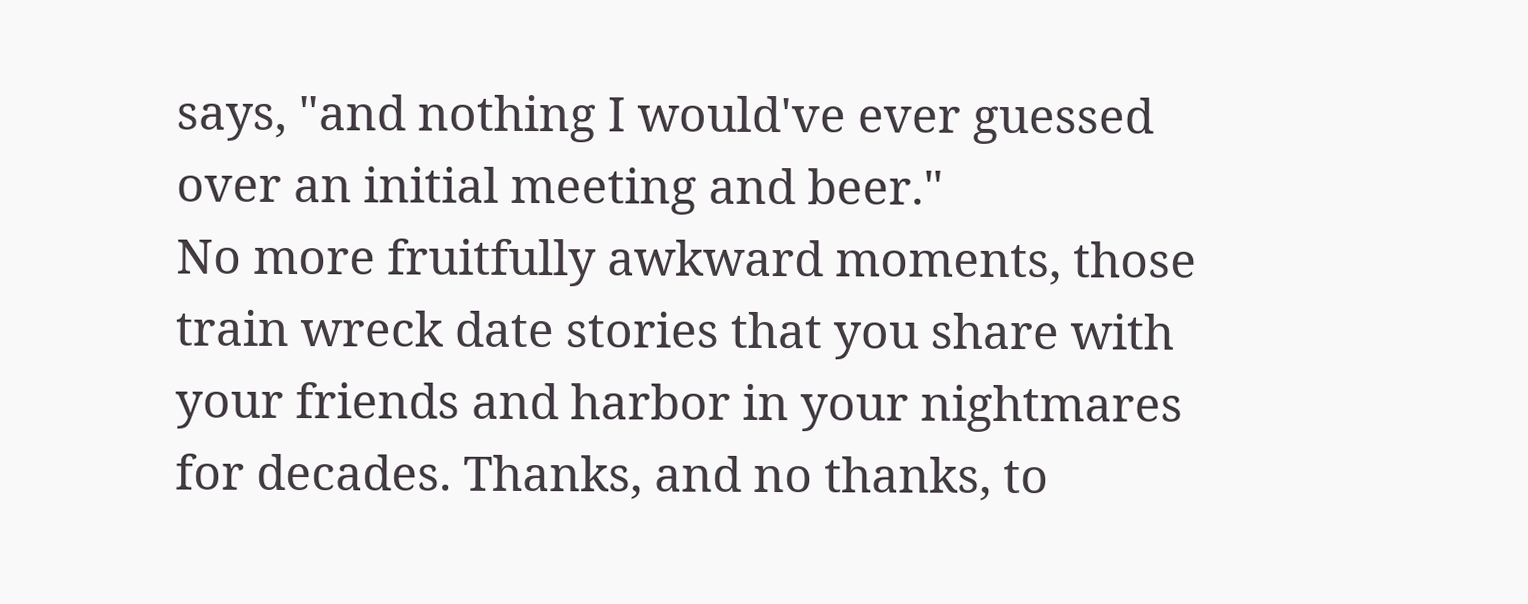says, "and nothing I would've ever guessed over an initial meeting and beer."
No more fruitfully awkward moments, those train wreck date stories that you share with your friends and harbor in your nightmares for decades. Thanks, and no thanks, to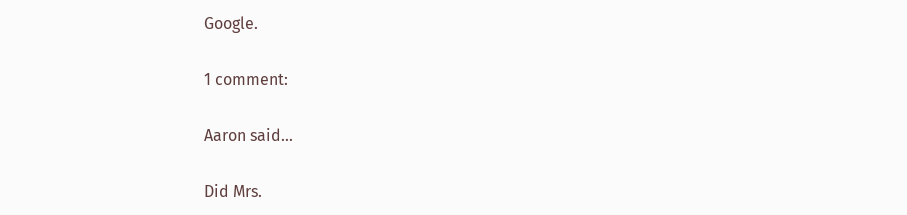Google.

1 comment:

Aaron said...

Did Mrs.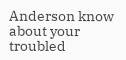Anderson know about your troubled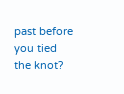past before you tied the knot?